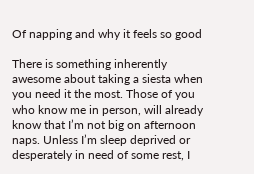Of napping and why it feels so good

There is something inherently awesome about taking a siesta when you need it the most. Those of you who know me in person, will already know that I’m not big on afternoon naps. Unless I’m sleep deprived or desperately in need of some rest, I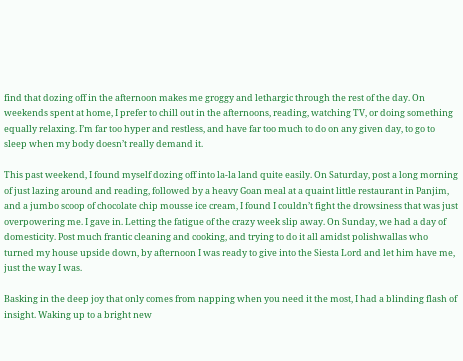find that dozing off in the afternoon makes me groggy and lethargic through the rest of the day. On weekends spent at home, I prefer to chill out in the afternoons, reading, watching TV, or doing something equally relaxing. I’m far too hyper and restless, and have far too much to do on any given day, to go to sleep when my body doesn’t really demand it.

This past weekend, I found myself dozing off into la-la land quite easily. On Saturday, post a long morning of just lazing around and reading, followed by a heavy Goan meal at a quaint little restaurant in Panjim, and a jumbo scoop of chocolate chip mousse ice cream, I found I couldn’t fight the drowsiness that was just overpowering me. I gave in. Letting the fatigue of the crazy week slip away. On Sunday, we had a day of domesticity. Post much frantic cleaning and cooking, and trying to do it all amidst polishwallas who turned my house upside down, by afternoon I was ready to give into the Siesta Lord and let him have me, just the way I was.

Basking in the deep joy that only comes from napping when you need it the most, I had a blinding flash of insight. Waking up to a bright new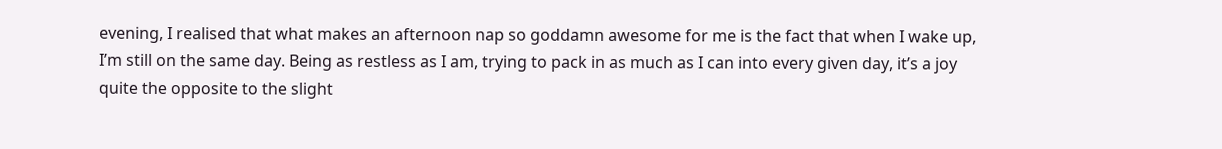evening, I realised that what makes an afternoon nap so goddamn awesome for me is the fact that when I wake up, I’m still on the same day. Being as restless as I am, trying to pack in as much as I can into every given day, it’s a joy quite the opposite to the slight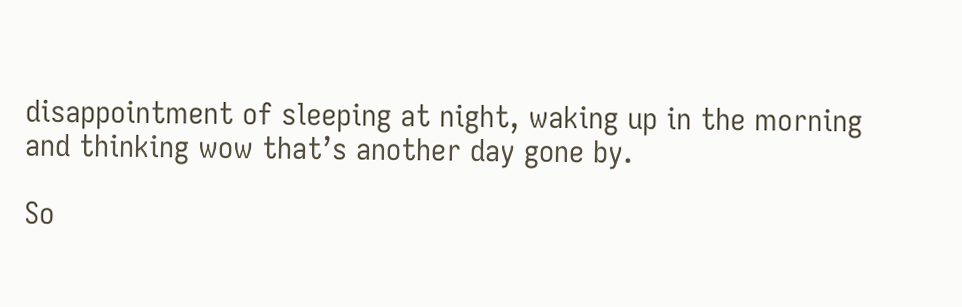disappointment of sleeping at night, waking up in the morning and thinking wow that’s another day gone by.

So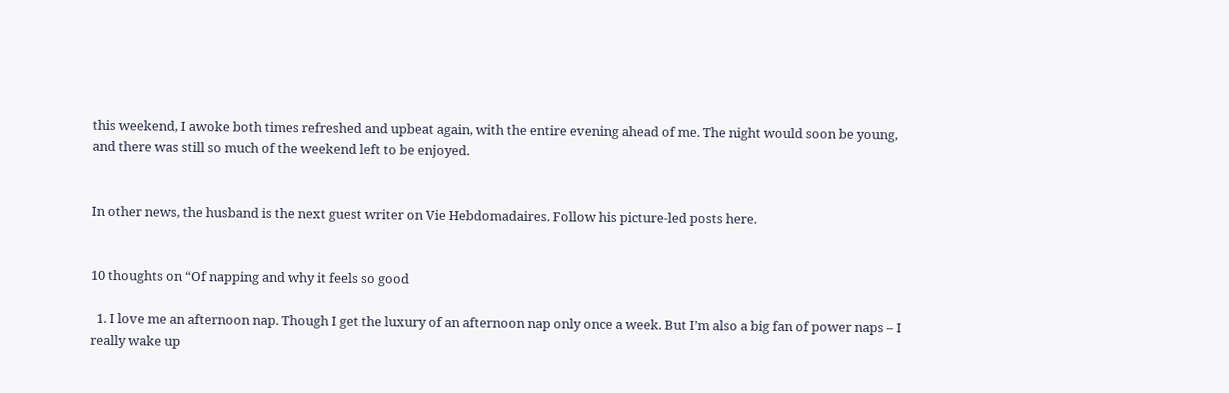this weekend, I awoke both times refreshed and upbeat again, with the entire evening ahead of me. The night would soon be young, and there was still so much of the weekend left to be enjoyed.


In other news, the husband is the next guest writer on Vie Hebdomadaires. Follow his picture-led posts here.


10 thoughts on “Of napping and why it feels so good

  1. I love me an afternoon nap. Though I get the luxury of an afternoon nap only once a week. But I’m also a big fan of power naps – I really wake up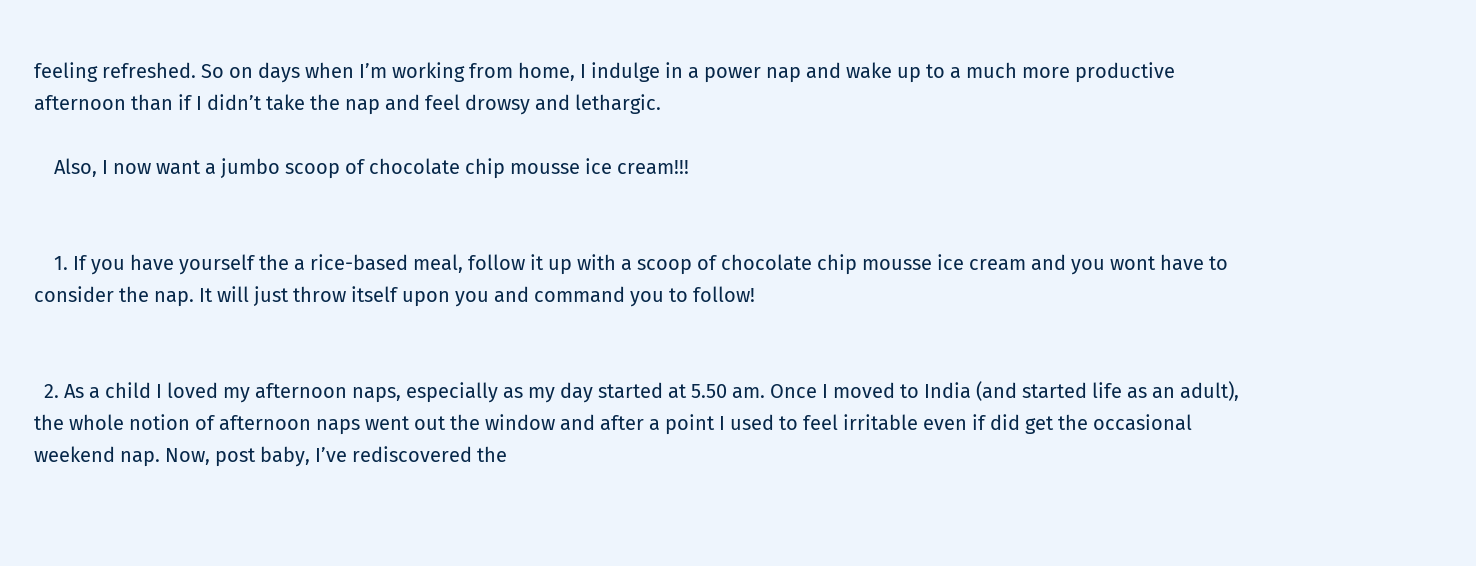feeling refreshed. So on days when I’m working from home, I indulge in a power nap and wake up to a much more productive afternoon than if I didn’t take the nap and feel drowsy and lethargic.

    Also, I now want a jumbo scoop of chocolate chip mousse ice cream!!!


    1. If you have yourself the a rice-based meal, follow it up with a scoop of chocolate chip mousse ice cream and you wont have to consider the nap. It will just throw itself upon you and command you to follow!


  2. As a child I loved my afternoon naps, especially as my day started at 5.50 am. Once I moved to India (and started life as an adult), the whole notion of afternoon naps went out the window and after a point I used to feel irritable even if did get the occasional weekend nap. Now, post baby, I’ve rediscovered the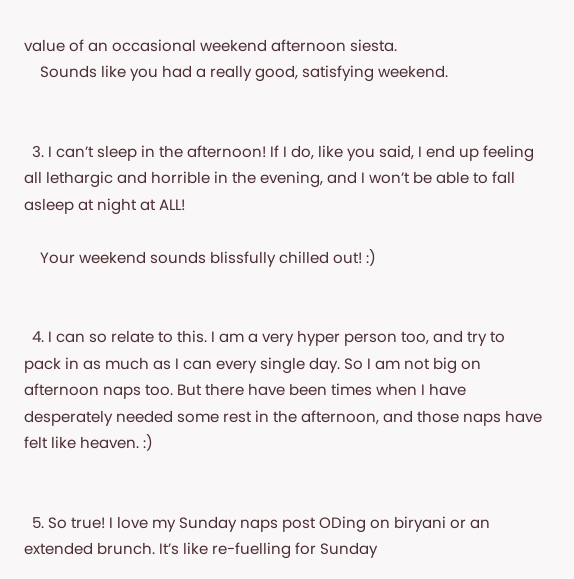value of an occasional weekend afternoon siesta.
    Sounds like you had a really good, satisfying weekend.


  3. I can’t sleep in the afternoon! If I do, like you said, I end up feeling all lethargic and horrible in the evening, and I won’t be able to fall asleep at night at ALL!

    Your weekend sounds blissfully chilled out! :)


  4. I can so relate to this. I am a very hyper person too, and try to pack in as much as I can every single day. So I am not big on afternoon naps too. But there have been times when I have desperately needed some rest in the afternoon, and those naps have felt like heaven. :)


  5. So true! I love my Sunday naps post ODing on biryani or an extended brunch. It’s like re-fuelling for Sunday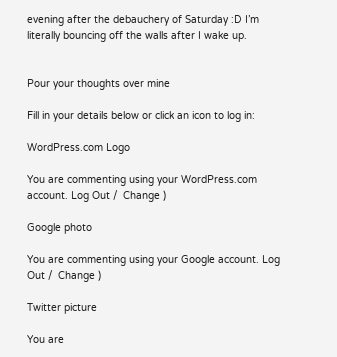evening after the debauchery of Saturday :D I’m literally bouncing off the walls after I wake up.


Pour your thoughts over mine

Fill in your details below or click an icon to log in:

WordPress.com Logo

You are commenting using your WordPress.com account. Log Out /  Change )

Google photo

You are commenting using your Google account. Log Out /  Change )

Twitter picture

You are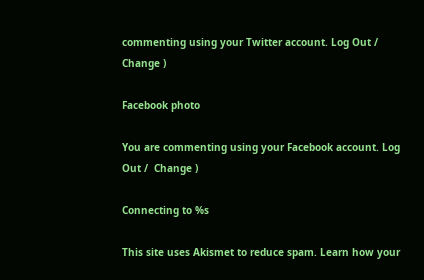commenting using your Twitter account. Log Out /  Change )

Facebook photo

You are commenting using your Facebook account. Log Out /  Change )

Connecting to %s

This site uses Akismet to reduce spam. Learn how your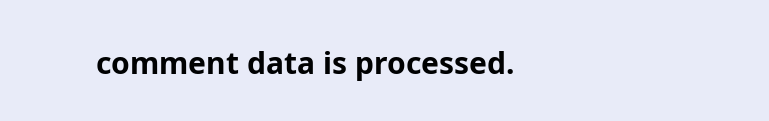comment data is processed.